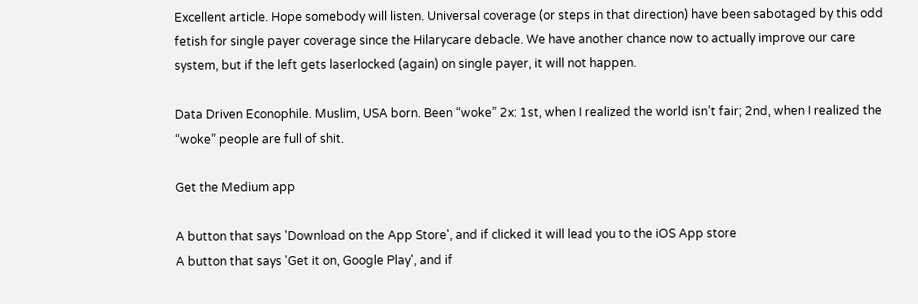Excellent article. Hope somebody will listen. Universal coverage (or steps in that direction) have been sabotaged by this odd fetish for single payer coverage since the Hilarycare debacle. We have another chance now to actually improve our care system, but if the left gets laserlocked (again) on single payer, it will not happen.

Data Driven Econophile. Muslim, USA born. Been “woke” 2x: 1st, when I realized the world isn’t fair; 2nd, when I realized the “woke” people are full of shit.

Get the Medium app

A button that says 'Download on the App Store', and if clicked it will lead you to the iOS App store
A button that says 'Get it on, Google Play', and if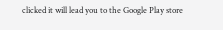clicked it will lead you to the Google Play store